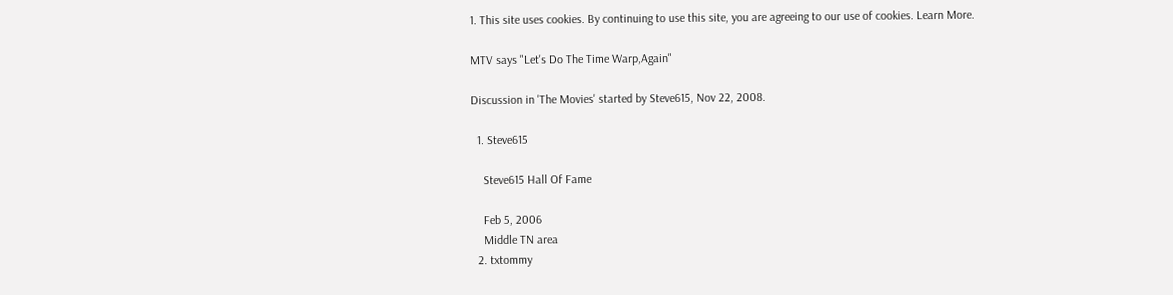1. This site uses cookies. By continuing to use this site, you are agreeing to our use of cookies. Learn More.

MTV says "Let's Do The Time Warp,Again"

Discussion in 'The Movies' started by Steve615, Nov 22, 2008.

  1. Steve615

    Steve615 Hall Of Fame

    Feb 5, 2006
    Middle TN area
  2. txtommy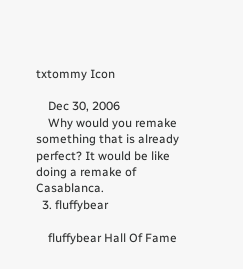txtommy Icon

    Dec 30, 2006
    Why would you remake something that is already perfect? It would be like doing a remake of Casablanca.
  3. fluffybear

    fluffybear Hall Of Fame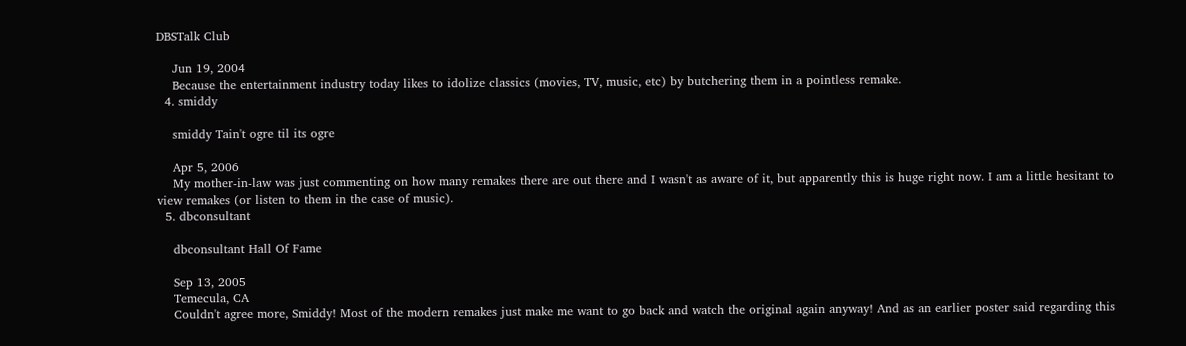DBSTalk Club

    Jun 19, 2004
    Because the entertainment industry today likes to idolize classics (movies, TV, music, etc) by butchering them in a pointless remake.
  4. smiddy

    smiddy Tain't ogre til its ogre

    Apr 5, 2006
    My mother-in-law was just commenting on how many remakes there are out there and I wasn't as aware of it, but apparently this is huge right now. I am a little hesitant to view remakes (or listen to them in the case of music).
  5. dbconsultant

    dbconsultant Hall Of Fame

    Sep 13, 2005
    Temecula, CA
    Couldn't agree more, Smiddy! Most of the modern remakes just make me want to go back and watch the original again anyway! And as an earlier poster said regarding this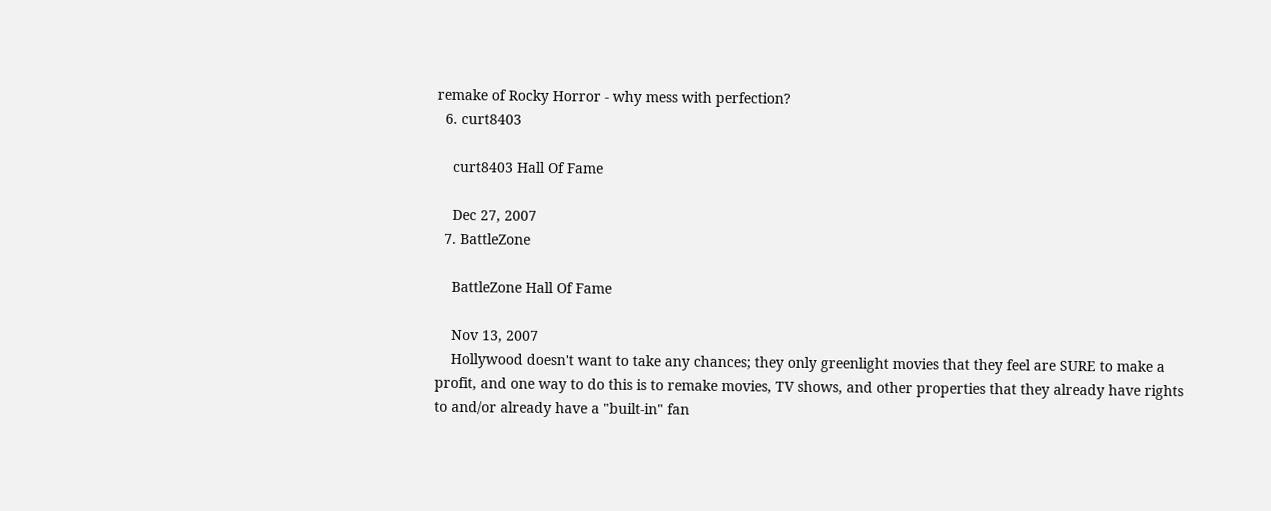remake of Rocky Horror - why mess with perfection?
  6. curt8403

    curt8403 Hall Of Fame

    Dec 27, 2007
  7. BattleZone

    BattleZone Hall Of Fame

    Nov 13, 2007
    Hollywood doesn't want to take any chances; they only greenlight movies that they feel are SURE to make a profit, and one way to do this is to remake movies, TV shows, and other properties that they already have rights to and/or already have a "built-in" fan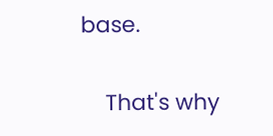base.

    That's why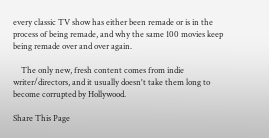every classic TV show has either been remade or is in the process of being remade, and why the same 100 movies keep being remade over and over again.

    The only new, fresh content comes from indie writer/directors, and it usually doesn't take them long to become corrupted by Hollywood.

Share This Page